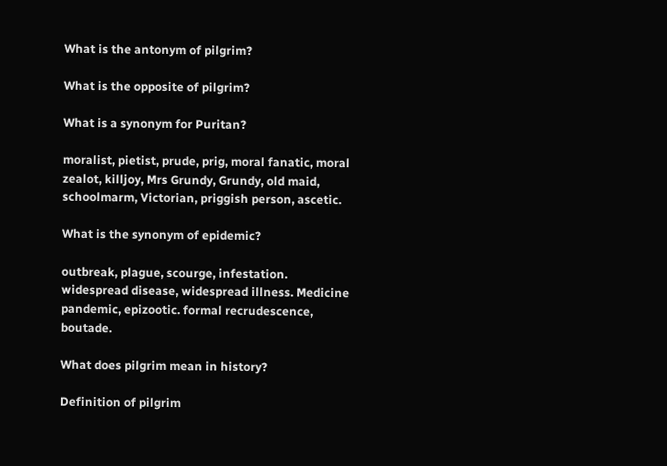What is the antonym of pilgrim?

What is the opposite of pilgrim?

What is a synonym for Puritan?

moralist, pietist, prude, prig, moral fanatic, moral zealot, killjoy, Mrs Grundy, Grundy, old maid, schoolmarm, Victorian, priggish person, ascetic.

What is the synonym of epidemic?

outbreak, plague, scourge, infestation. widespread disease, widespread illness. Medicine pandemic, epizootic. formal recrudescence, boutade.

What does pilgrim mean in history?

Definition of pilgrim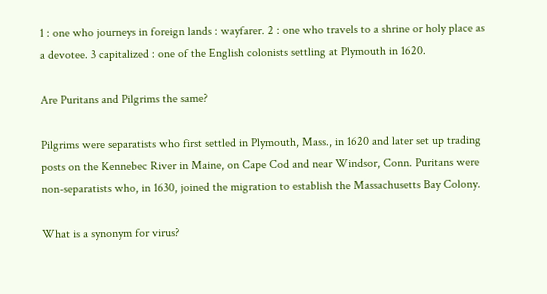1 : one who journeys in foreign lands : wayfarer. 2 : one who travels to a shrine or holy place as a devotee. 3 capitalized : one of the English colonists settling at Plymouth in 1620.

Are Puritans and Pilgrims the same?

Pilgrims were separatists who first settled in Plymouth, Mass., in 1620 and later set up trading posts on the Kennebec River in Maine, on Cape Cod and near Windsor, Conn. Puritans were non-separatists who, in 1630, joined the migration to establish the Massachusetts Bay Colony.

What is a synonym for virus?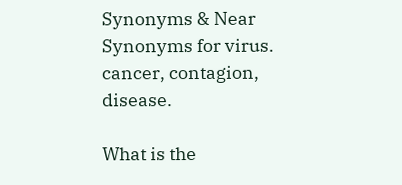Synonyms & Near Synonyms for virus. cancer, contagion, disease.

What is the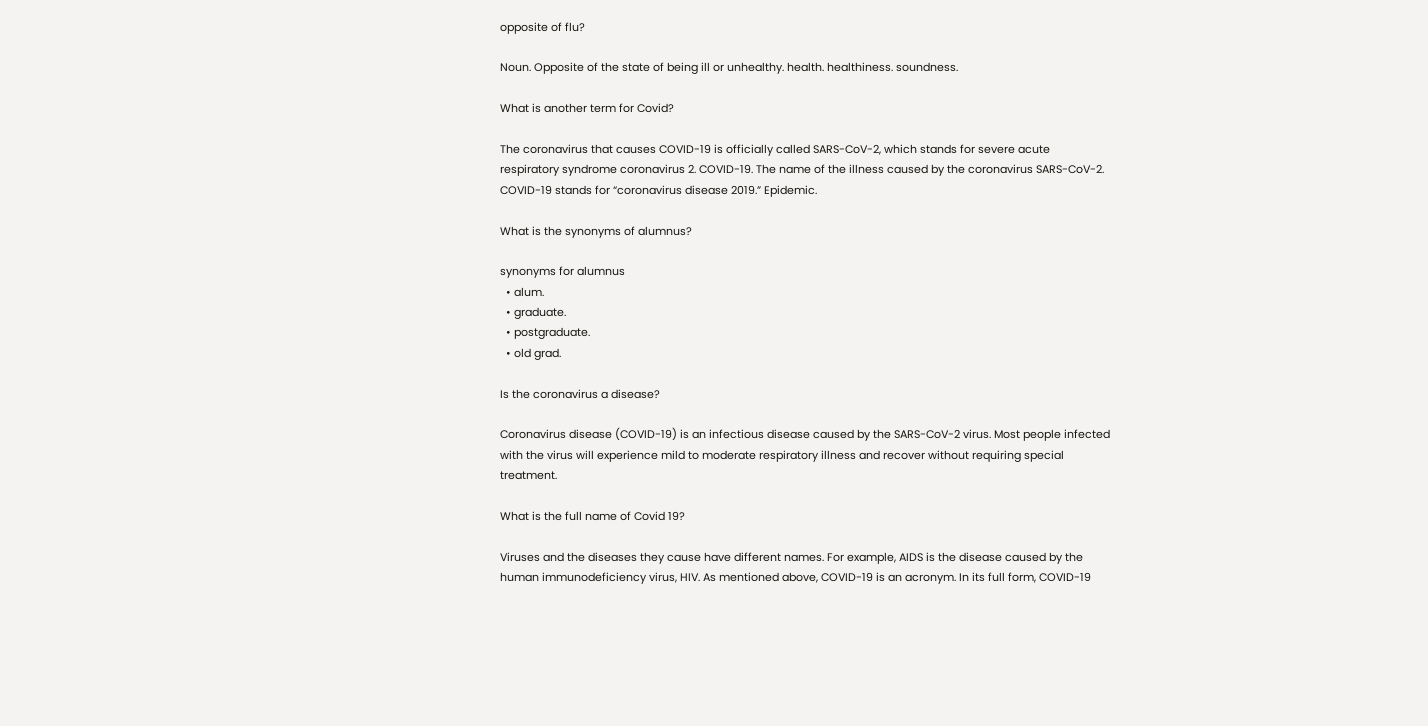opposite of flu?

Noun. Opposite of the state of being ill or unhealthy. health. healthiness. soundness.

What is another term for Covid?

The coronavirus that causes COVID-19 is officially called SARS-CoV-2, which stands for severe acute respiratory syndrome coronavirus 2. COVID-19. The name of the illness caused by the coronavirus SARS-CoV-2. COVID-19 stands for “coronavirus disease 2019.” Epidemic.

What is the synonyms of alumnus?

synonyms for alumnus
  • alum.
  • graduate.
  • postgraduate.
  • old grad.

Is the coronavirus a disease?

Coronavirus disease (COVID-19) is an infectious disease caused by the SARS-CoV-2 virus. Most people infected with the virus will experience mild to moderate respiratory illness and recover without requiring special treatment.

What is the full name of Covid 19?

Viruses and the diseases they cause have different names. For example, AIDS is the disease caused by the human immunodeficiency virus, HIV. As mentioned above, COVID-19 is an acronym. In its full form, COVID-19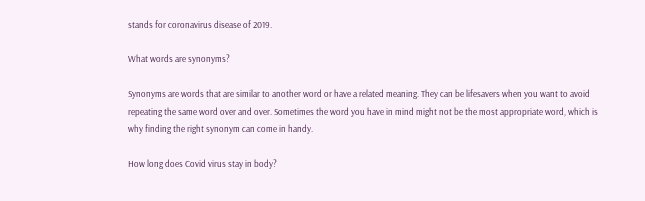stands for coronavirus disease of 2019.

What words are synonyms?

Synonyms are words that are similar to another word or have a related meaning. They can be lifesavers when you want to avoid repeating the same word over and over. Sometimes the word you have in mind might not be the most appropriate word, which is why finding the right synonym can come in handy.

How long does Covid virus stay in body?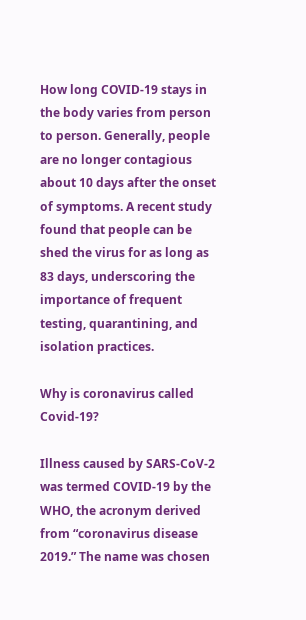How long COVID-19 stays in the body varies from person to person. Generally, people are no longer contagious about 10 days after the onset of symptoms. A recent study found that people can be shed the virus for as long as 83 days, underscoring the importance of frequent testing, quarantining, and isolation practices.

Why is coronavirus called Covid-19?

Illness caused by SARS-CoV-2 was termed COVID-19 by the WHO, the acronym derived from “coronavirus disease 2019.” The name was chosen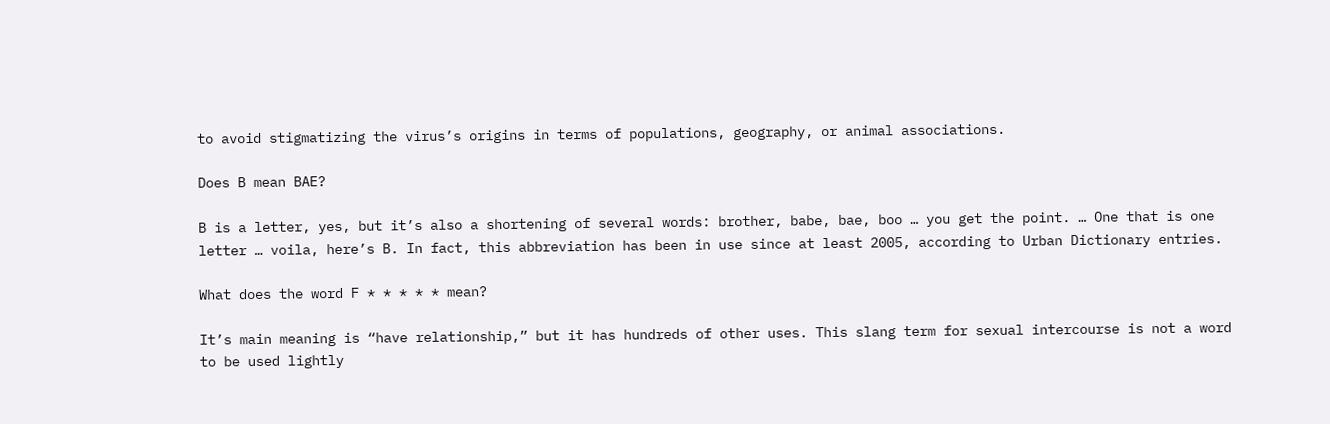to avoid stigmatizing the virus’s origins in terms of populations, geography, or animal associations.

Does B mean BAE?

B is a letter, yes, but it’s also a shortening of several words: brother, babe, bae, boo … you get the point. … One that is one letter … voila, here’s B. In fact, this abbreviation has been in use since at least 2005, according to Urban Dictionary entries.

What does the word F * * * * * mean?

It’s main meaning is “have relationship,” but it has hundreds of other uses. This slang term for sexual intercourse is not a word to be used lightly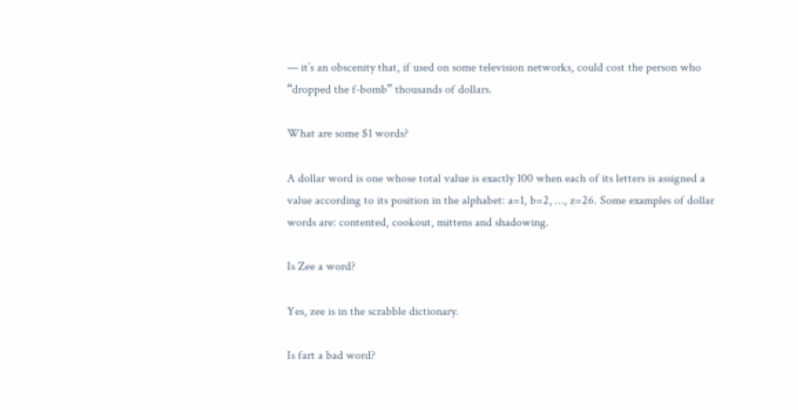— it’s an obscenity that, if used on some television networks, could cost the person who “dropped the f-bomb” thousands of dollars.

What are some $1 words?

A dollar word is one whose total value is exactly 100 when each of its letters is assigned a value according to its position in the alphabet: a=1, b=2, …, z=26. Some examples of dollar words are: contented, cookout, mittens and shadowing.

Is Zee a word?

Yes, zee is in the scrabble dictionary.

Is fart a bad word?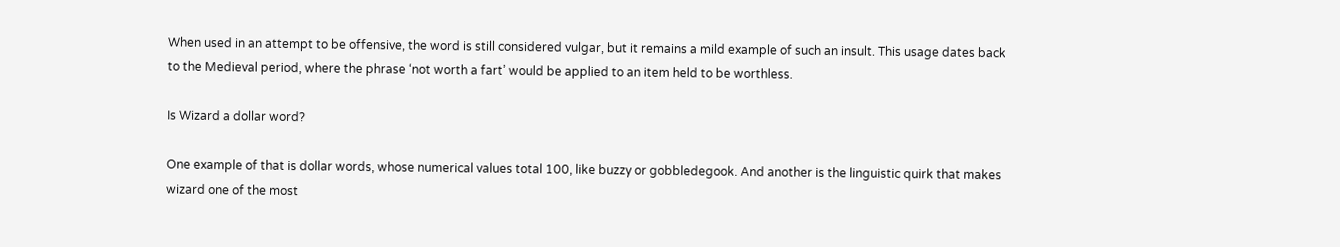When used in an attempt to be offensive, the word is still considered vulgar, but it remains a mild example of such an insult. This usage dates back to the Medieval period, where the phrase ‘not worth a fart’ would be applied to an item held to be worthless.

Is Wizard a dollar word?

One example of that is dollar words, whose numerical values total 100, like buzzy or gobbledegook. And another is the linguistic quirk that makes wizard one of the most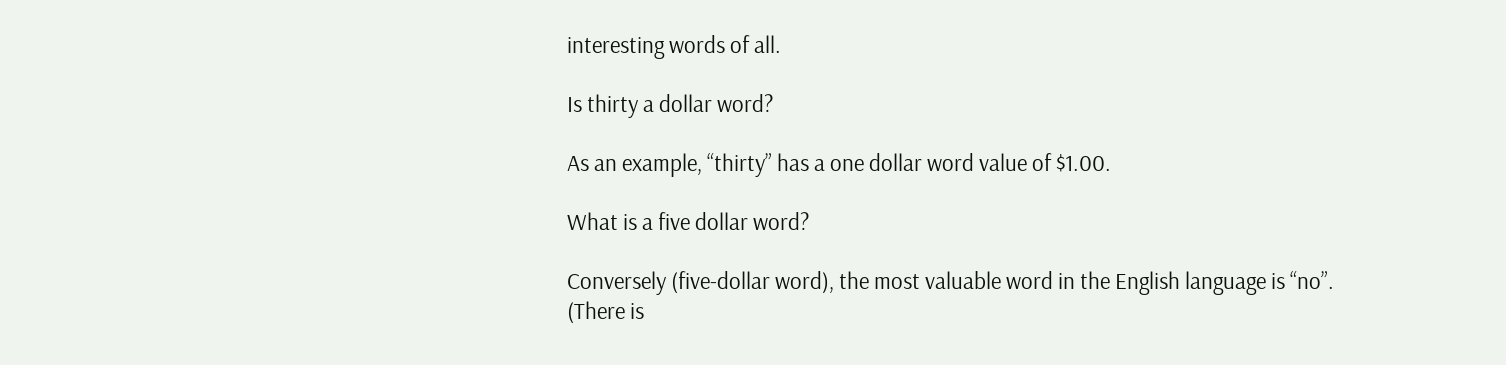interesting words of all.

Is thirty a dollar word?

As an example, “thirty” has a one dollar word value of $1.00.

What is a five dollar word?

Conversely (five-dollar word), the most valuable word in the English language is “no”. (There is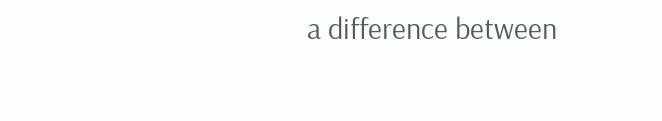a difference between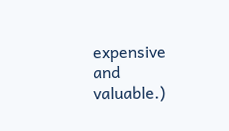expensive and valuable.)